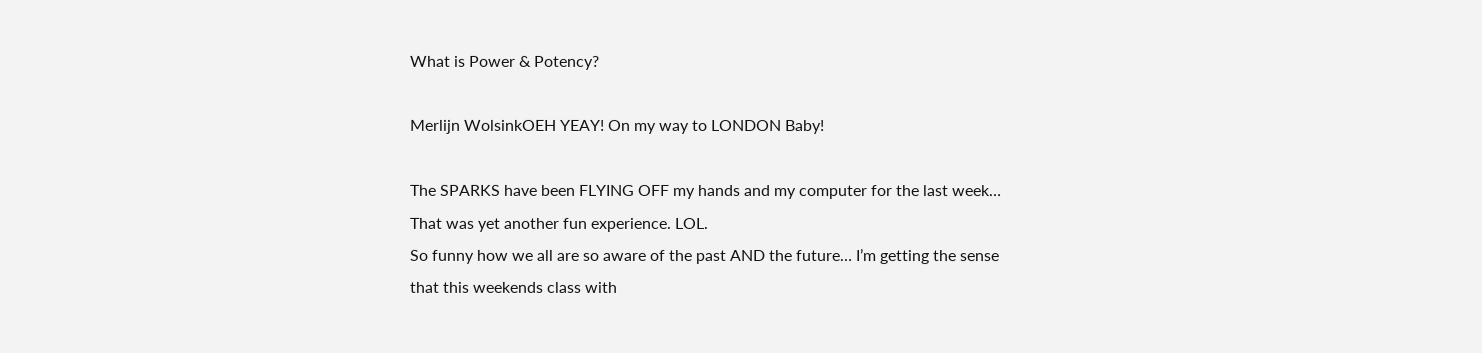What is Power & Potency?

Merlijn WolsinkOEH YEAY! On my way to LONDON Baby!

The SPARKS have been FLYING OFF my hands and my computer for the last week…
That was yet another fun experience. LOL.
So funny how we all are so aware of the past AND the future… I’m getting the sense that this weekends class with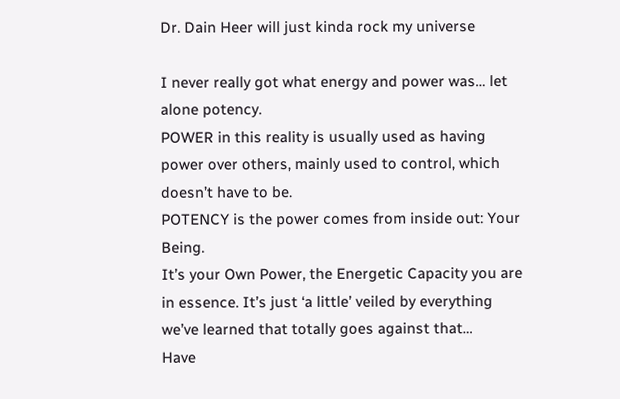Dr. Dain Heer will just kinda rock my universe

I never really got what energy and power was… let alone potency.
POWER in this reality is usually used as having power over others, mainly used to control, which doesn’t have to be.
POTENCY is the power comes from inside out: Your Being.
It’s your Own Power, the Energetic Capacity you are in essence. It’s just ‘a little’ veiled by everything we’ve learned that totally goes against that…
Have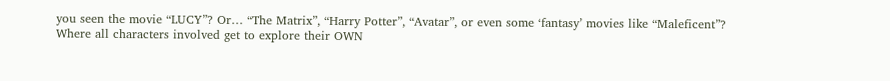you seen the movie “LUCY”? Or… “The Matrix”, “Harry Potter”, “Avatar”, or even some ‘fantasy’ movies like “Maleficent”?
Where all characters involved get to explore their OWN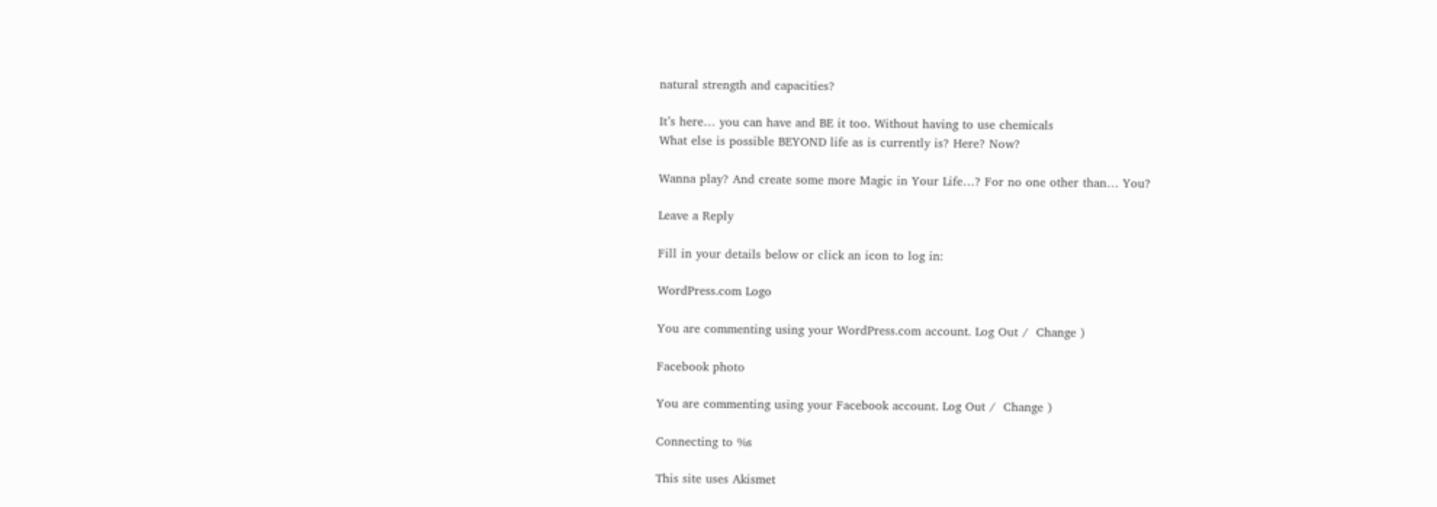natural strength and capacities?

It’s here… you can have and BE it too. Without having to use chemicals
What else is possible BEYOND life as is currently is? Here? Now?

Wanna play? And create some more Magic in Your Life…? For no one other than… You?

Leave a Reply

Fill in your details below or click an icon to log in:

WordPress.com Logo

You are commenting using your WordPress.com account. Log Out /  Change )

Facebook photo

You are commenting using your Facebook account. Log Out /  Change )

Connecting to %s

This site uses Akismet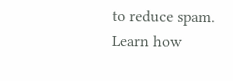to reduce spam. Learn how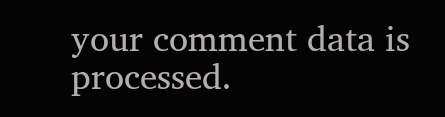your comment data is processed.